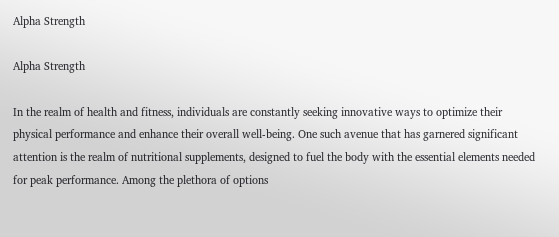Alpha Strength

Alpha Strength

In the realm of health and fitness, individuals are constantly seeking innovative ways to optimize their physical performance and enhance their overall well-being. One such avenue that has garnered significant attention is the realm of nutritional supplements, designed to fuel the body with the essential elements needed for peak performance. Among the plethora of options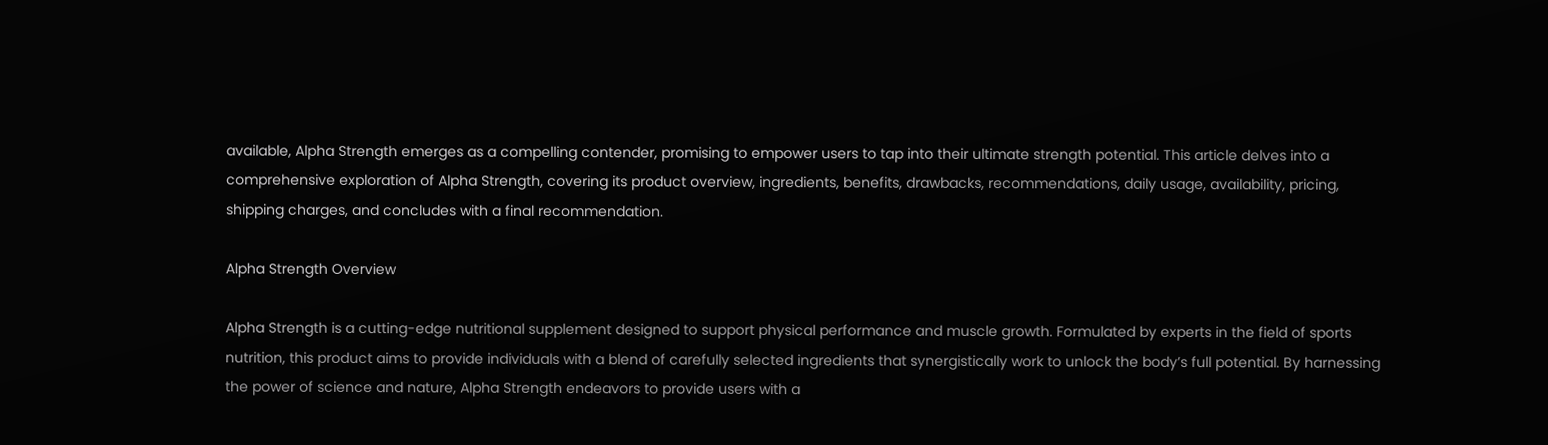available, Alpha Strength emerges as a compelling contender, promising to empower users to tap into their ultimate strength potential. This article delves into a comprehensive exploration of Alpha Strength, covering its product overview, ingredients, benefits, drawbacks, recommendations, daily usage, availability, pricing, shipping charges, and concludes with a final recommendation.

Alpha Strength Overview

Alpha Strength is a cutting-edge nutritional supplement designed to support physical performance and muscle growth. Formulated by experts in the field of sports nutrition, this product aims to provide individuals with a blend of carefully selected ingredients that synergistically work to unlock the body’s full potential. By harnessing the power of science and nature, Alpha Strength endeavors to provide users with a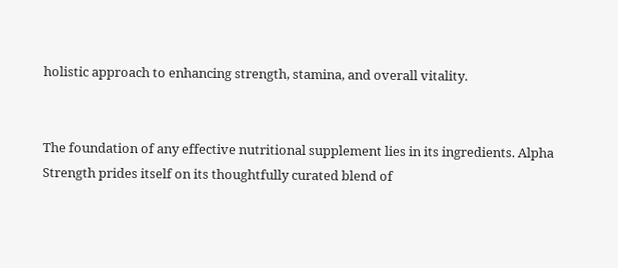holistic approach to enhancing strength, stamina, and overall vitality.


The foundation of any effective nutritional supplement lies in its ingredients. Alpha Strength prides itself on its thoughtfully curated blend of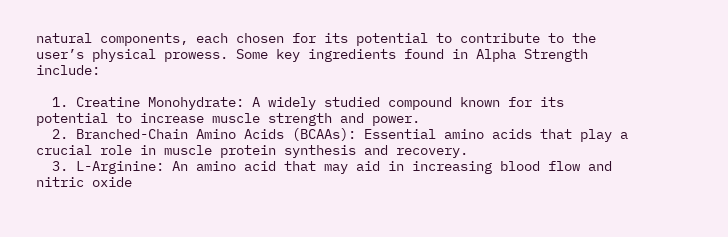natural components, each chosen for its potential to contribute to the user’s physical prowess. Some key ingredients found in Alpha Strength include:

  1. Creatine Monohydrate: A widely studied compound known for its potential to increase muscle strength and power.
  2. Branched-Chain Amino Acids (BCAAs): Essential amino acids that play a crucial role in muscle protein synthesis and recovery.
  3. L-Arginine: An amino acid that may aid in increasing blood flow and nitric oxide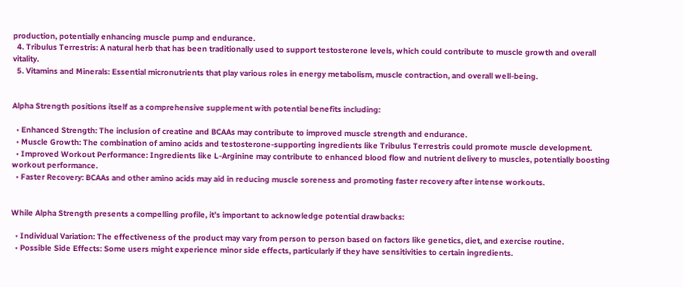production, potentially enhancing muscle pump and endurance.
  4. Tribulus Terrestris: A natural herb that has been traditionally used to support testosterone levels, which could contribute to muscle growth and overall vitality.
  5. Vitamins and Minerals: Essential micronutrients that play various roles in energy metabolism, muscle contraction, and overall well-being.


Alpha Strength positions itself as a comprehensive supplement with potential benefits including:

  • Enhanced Strength: The inclusion of creatine and BCAAs may contribute to improved muscle strength and endurance.
  • Muscle Growth: The combination of amino acids and testosterone-supporting ingredients like Tribulus Terrestris could promote muscle development.
  • Improved Workout Performance: Ingredients like L-Arginine may contribute to enhanced blood flow and nutrient delivery to muscles, potentially boosting workout performance.
  • Faster Recovery: BCAAs and other amino acids may aid in reducing muscle soreness and promoting faster recovery after intense workouts.


While Alpha Strength presents a compelling profile, it’s important to acknowledge potential drawbacks:

  • Individual Variation: The effectiveness of the product may vary from person to person based on factors like genetics, diet, and exercise routine.
  • Possible Side Effects: Some users might experience minor side effects, particularly if they have sensitivities to certain ingredients.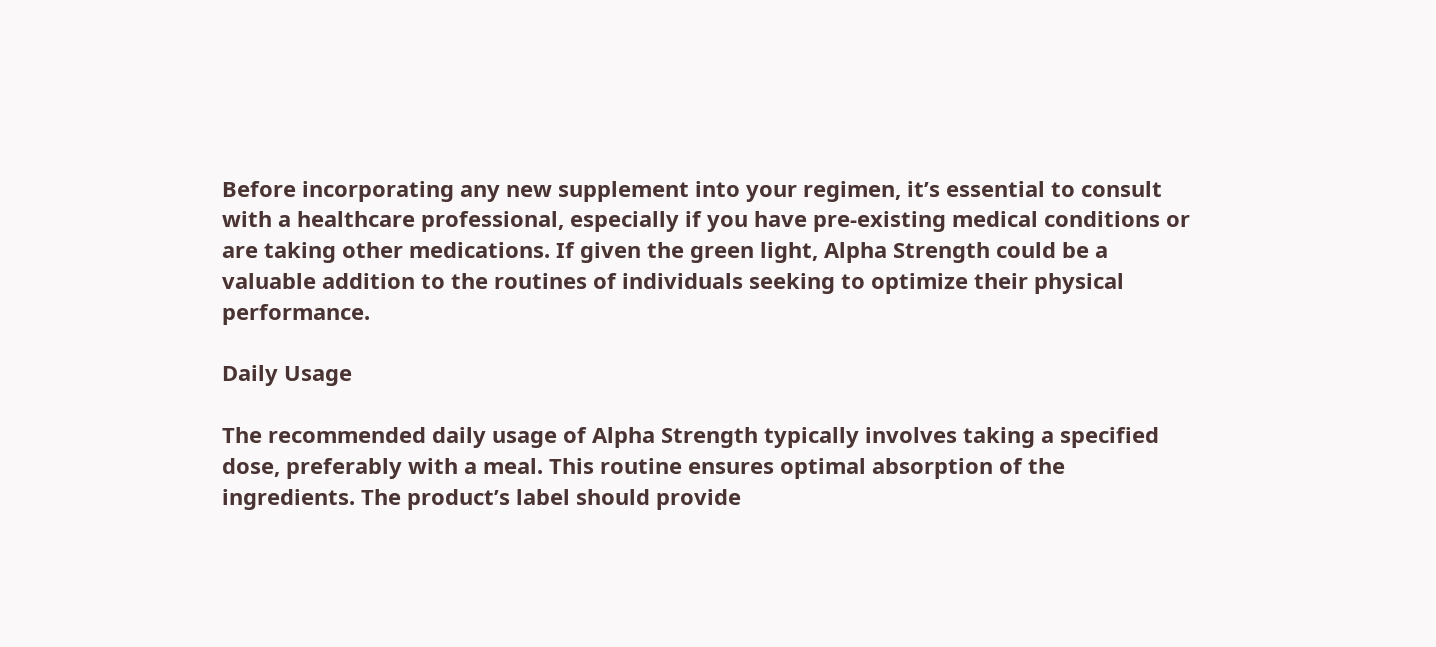Before incorporating any new supplement into your regimen, it’s essential to consult with a healthcare professional, especially if you have pre-existing medical conditions or are taking other medications. If given the green light, Alpha Strength could be a valuable addition to the routines of individuals seeking to optimize their physical performance.

Daily Usage

The recommended daily usage of Alpha Strength typically involves taking a specified dose, preferably with a meal. This routine ensures optimal absorption of the ingredients. The product’s label should provide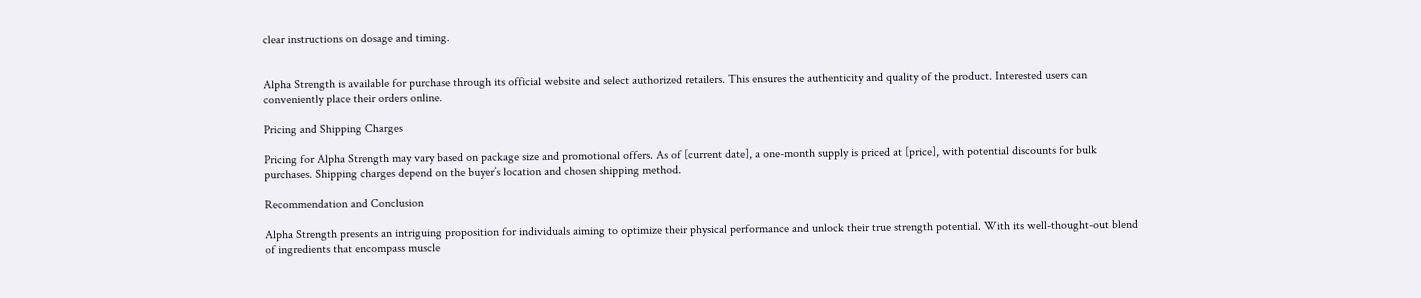clear instructions on dosage and timing.


Alpha Strength is available for purchase through its official website and select authorized retailers. This ensures the authenticity and quality of the product. Interested users can conveniently place their orders online.

Pricing and Shipping Charges

Pricing for Alpha Strength may vary based on package size and promotional offers. As of [current date], a one-month supply is priced at [price], with potential discounts for bulk purchases. Shipping charges depend on the buyer’s location and chosen shipping method.

Recommendation and Conclusion

Alpha Strength presents an intriguing proposition for individuals aiming to optimize their physical performance and unlock their true strength potential. With its well-thought-out blend of ingredients that encompass muscle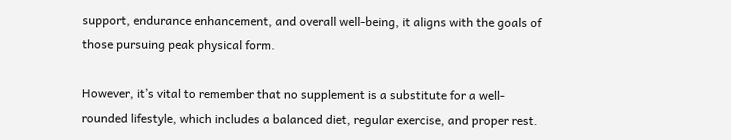support, endurance enhancement, and overall well-being, it aligns with the goals of those pursuing peak physical form.

However, it’s vital to remember that no supplement is a substitute for a well-rounded lifestyle, which includes a balanced diet, regular exercise, and proper rest.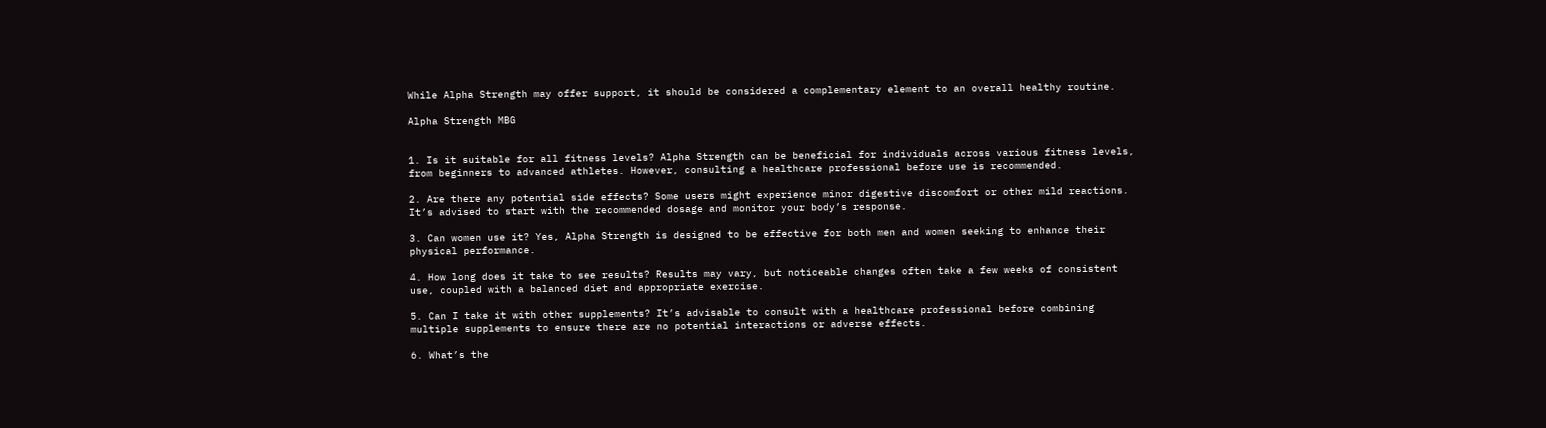While Alpha Strength may offer support, it should be considered a complementary element to an overall healthy routine.

Alpha Strength MBG


1. Is it suitable for all fitness levels? Alpha Strength can be beneficial for individuals across various fitness levels, from beginners to advanced athletes. However, consulting a healthcare professional before use is recommended.

2. Are there any potential side effects? Some users might experience minor digestive discomfort or other mild reactions. It’s advised to start with the recommended dosage and monitor your body’s response.

3. Can women use it? Yes, Alpha Strength is designed to be effective for both men and women seeking to enhance their physical performance.

4. How long does it take to see results? Results may vary, but noticeable changes often take a few weeks of consistent use, coupled with a balanced diet and appropriate exercise.

5. Can I take it with other supplements? It’s advisable to consult with a healthcare professional before combining multiple supplements to ensure there are no potential interactions or adverse effects.

6. What’s the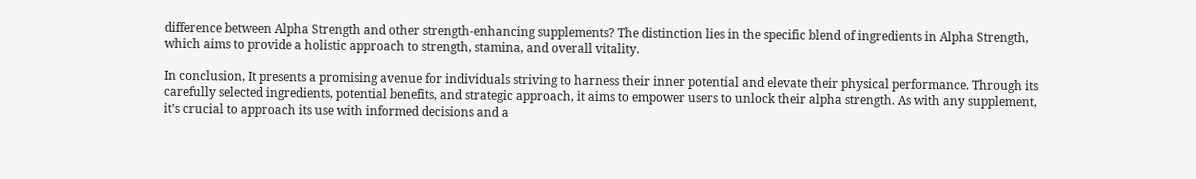difference between Alpha Strength and other strength-enhancing supplements? The distinction lies in the specific blend of ingredients in Alpha Strength, which aims to provide a holistic approach to strength, stamina, and overall vitality.

In conclusion, It presents a promising avenue for individuals striving to harness their inner potential and elevate their physical performance. Through its carefully selected ingredients, potential benefits, and strategic approach, it aims to empower users to unlock their alpha strength. As with any supplement, it’s crucial to approach its use with informed decisions and a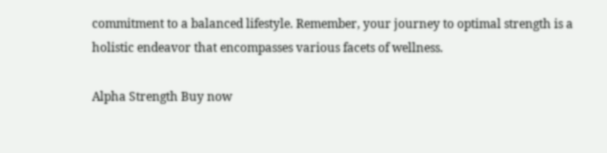commitment to a balanced lifestyle. Remember, your journey to optimal strength is a holistic endeavor that encompasses various facets of wellness.

Alpha Strength Buy now